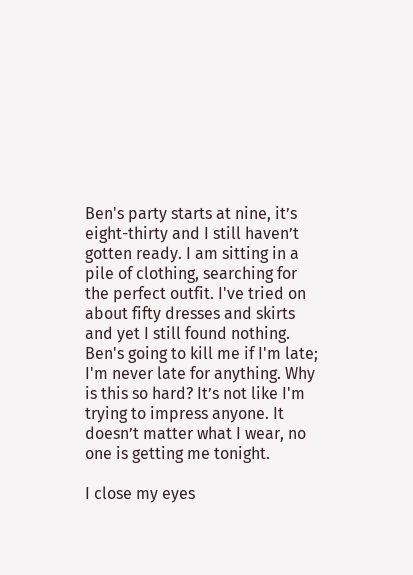Ben's party starts at nine, it’s eight-thirty and I still haven’t gotten ready. I am sitting in a pile of clothing, searching for the perfect outfit. I've tried on about fifty dresses and skirts and yet I still found nothing. Ben's going to kill me if I'm late; I'm never late for anything. Why is this so hard? It’s not like I'm trying to impress anyone. It doesn’t matter what I wear, no one is getting me tonight.

I close my eyes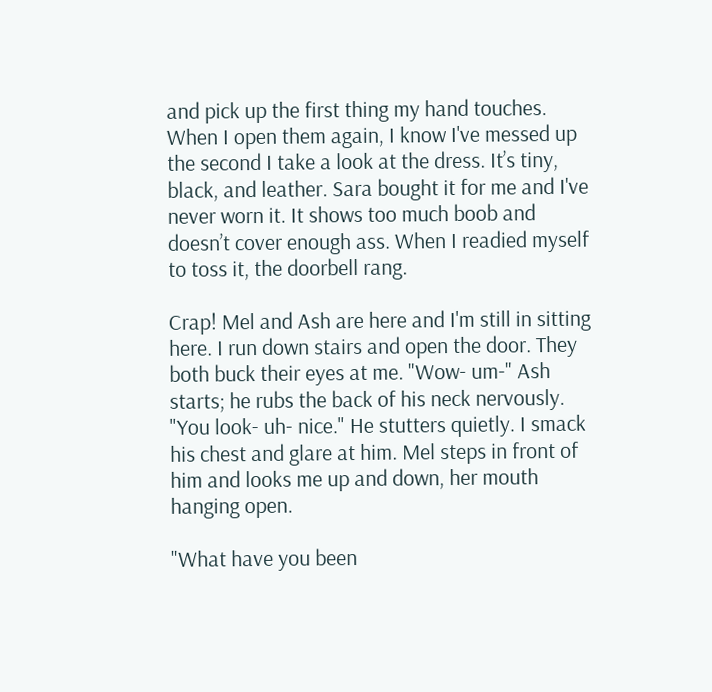and pick up the first thing my hand touches. When I open them again, I know I've messed up the second I take a look at the dress. It’s tiny, black, and leather. Sara bought it for me and I've never worn it. It shows too much boob and doesn’t cover enough ass. When I readied myself to toss it, the doorbell rang.

Crap! Mel and Ash are here and I'm still in sitting here. I run down stairs and open the door. They both buck their eyes at me. "Wow- um-" Ash starts; he rubs the back of his neck nervously. "You look- uh- nice." He stutters quietly. I smack his chest and glare at him. Mel steps in front of him and looks me up and down, her mouth hanging open.

"What have you been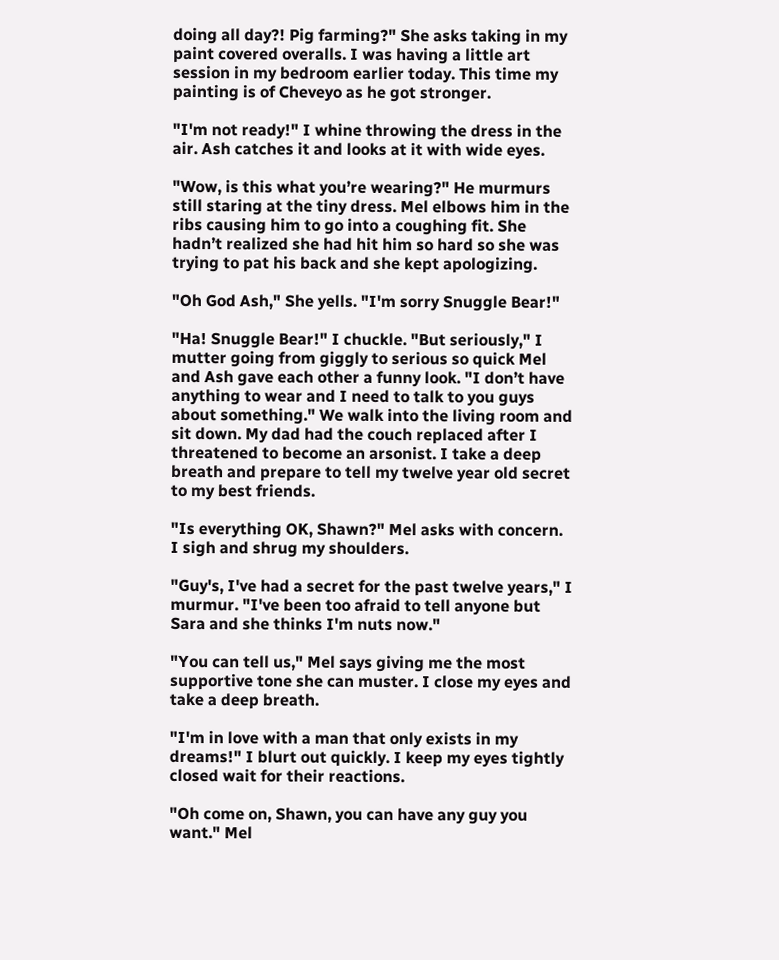doing all day?! Pig farming?" She asks taking in my paint covered overalls. I was having a little art session in my bedroom earlier today. This time my painting is of Cheveyo as he got stronger.

"I'm not ready!" I whine throwing the dress in the air. Ash catches it and looks at it with wide eyes.

"Wow, is this what you’re wearing?" He murmurs still staring at the tiny dress. Mel elbows him in the ribs causing him to go into a coughing fit. She hadn’t realized she had hit him so hard so she was trying to pat his back and she kept apologizing.

"Oh God Ash," She yells. "I'm sorry Snuggle Bear!"

"Ha! Snuggle Bear!" I chuckle. "But seriously," I mutter going from giggly to serious so quick Mel and Ash gave each other a funny look. "I don’t have anything to wear and I need to talk to you guys about something." We walk into the living room and sit down. My dad had the couch replaced after I threatened to become an arsonist. I take a deep breath and prepare to tell my twelve year old secret to my best friends.

"Is everything OK, Shawn?" Mel asks with concern. I sigh and shrug my shoulders.

"Guy's, I've had a secret for the past twelve years," I murmur. "I've been too afraid to tell anyone but Sara and she thinks I'm nuts now."

"You can tell us," Mel says giving me the most supportive tone she can muster. I close my eyes and take a deep breath.

"I'm in love with a man that only exists in my dreams!" I blurt out quickly. I keep my eyes tightly closed wait for their reactions.

"Oh come on, Shawn, you can have any guy you want." Mel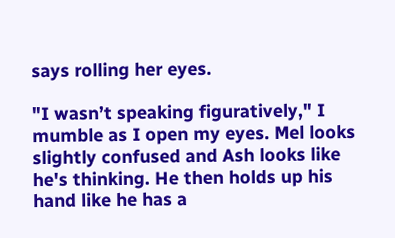says rolling her eyes.

"I wasn’t speaking figuratively," I mumble as I open my eyes. Mel looks slightly confused and Ash looks like he's thinking. He then holds up his hand like he has a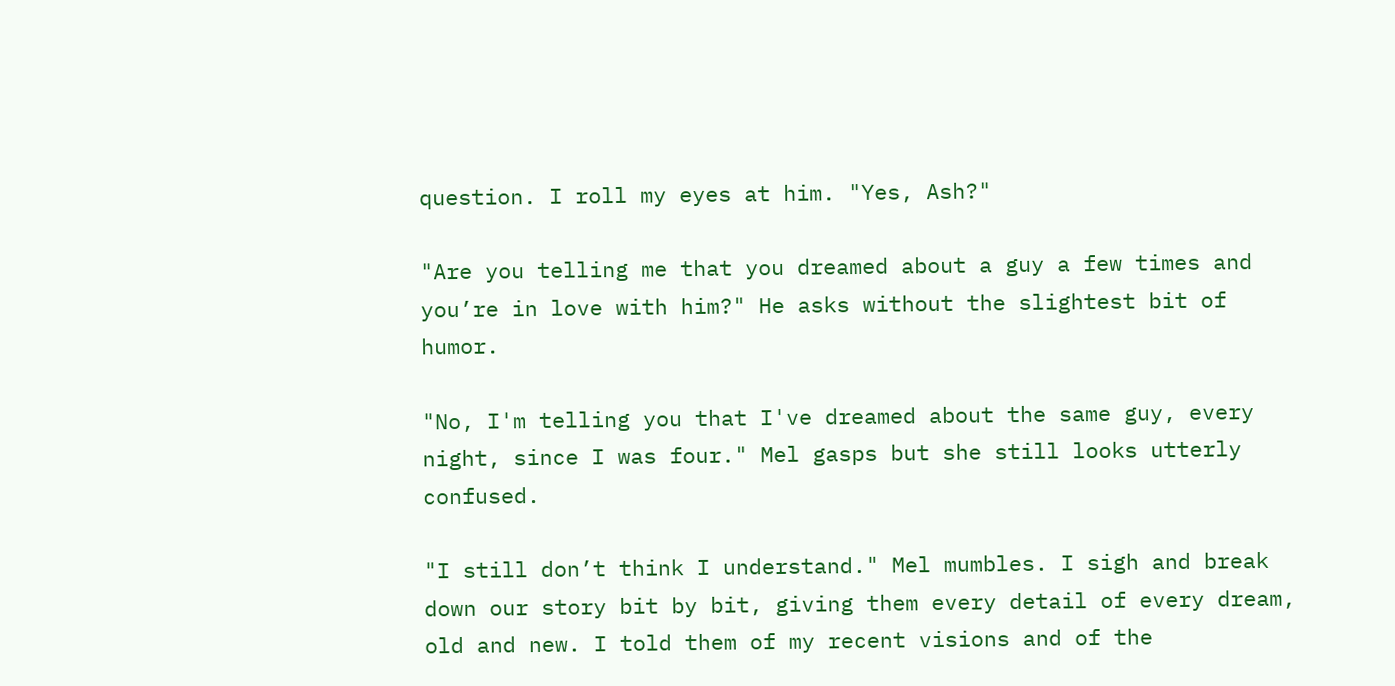question. I roll my eyes at him. "Yes, Ash?"

"Are you telling me that you dreamed about a guy a few times and you’re in love with him?" He asks without the slightest bit of humor.

"No, I'm telling you that I've dreamed about the same guy, every night, since I was four." Mel gasps but she still looks utterly confused.

"I still don’t think I understand." Mel mumbles. I sigh and break down our story bit by bit, giving them every detail of every dream, old and new. I told them of my recent visions and of the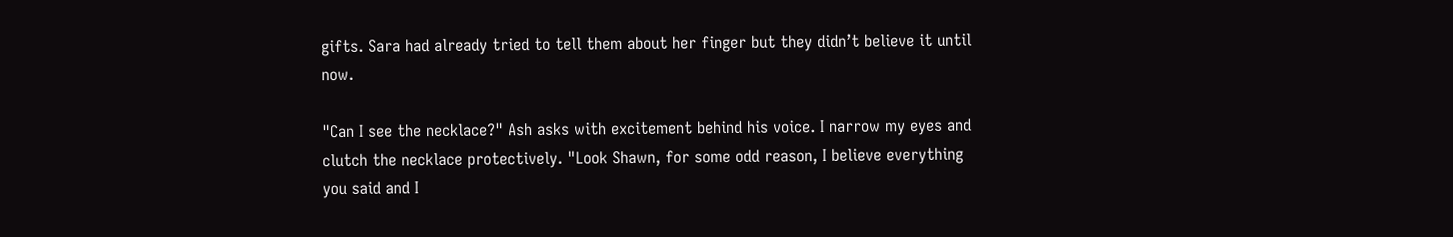gifts. Sara had already tried to tell them about her finger but they didn’t believe it until now.

"Can I see the necklace?" Ash asks with excitement behind his voice. I narrow my eyes and clutch the necklace protectively. "Look Shawn, for some odd reason, I believe everything you said and I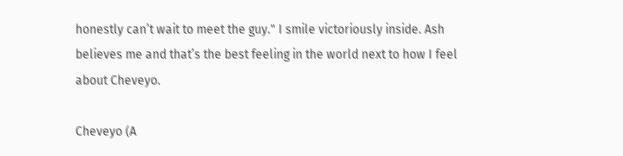honestly can’t wait to meet the guy." I smile victoriously inside. Ash believes me and that’s the best feeling in the world next to how I feel about Cheveyo.

Cheveyo (A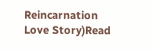Reincarnation Love Story)Read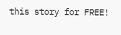this story for FREE!